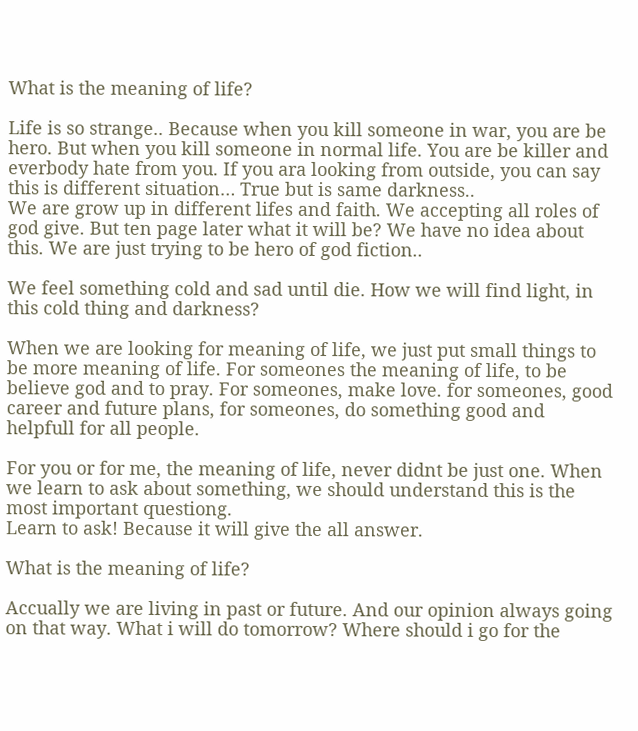What is the meaning of life?

Life is so strange.. Because when you kill someone in war, you are be hero. But when you kill someone in normal life. You are be killer and everbody hate from you. If you ara looking from outside, you can say this is different situation… True but is same darkness..
We are grow up in different lifes and faith. We accepting all roles of god give. But ten page later what it will be? We have no idea about this. We are just trying to be hero of god fiction..

We feel something cold and sad until die. How we will find light, in this cold thing and darkness?

When we are looking for meaning of life, we just put small things to be more meaning of life. For someones the meaning of life, to be believe god and to pray. For someones, make love. for someones, good career and future plans, for someones, do something good and helpfull for all people.

For you or for me, the meaning of life, never didnt be just one. When we learn to ask about something, we should understand this is the most important questiong.
Learn to ask! Because it will give the all answer.

What is the meaning of life?

Accually we are living in past or future. And our opinion always going on that way. What i will do tomorrow? Where should i go for the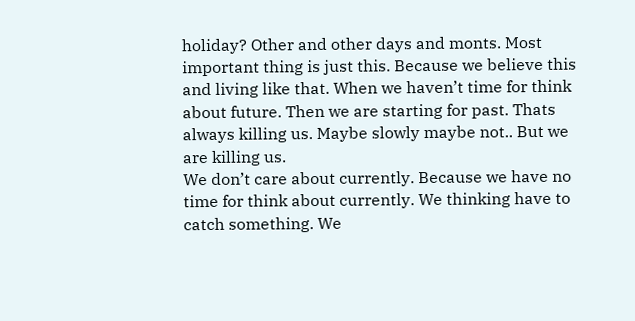holiday? Other and other days and monts. Most important thing is just this. Because we believe this and living like that. When we haven’t time for think about future. Then we are starting for past. Thats always killing us. Maybe slowly maybe not.. But we are killing us.
We don’t care about currently. Because we have no time for think about currently. We thinking have to catch something. We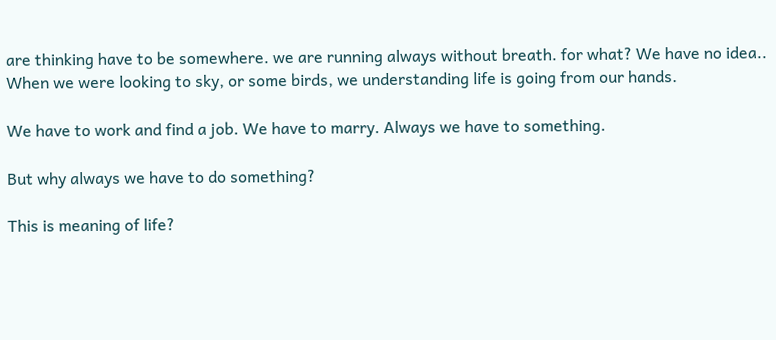are thinking have to be somewhere. we are running always without breath. for what? We have no idea..
When we were looking to sky, or some birds, we understanding life is going from our hands.

We have to work and find a job. We have to marry. Always we have to something.

But why always we have to do something?

This is meaning of life?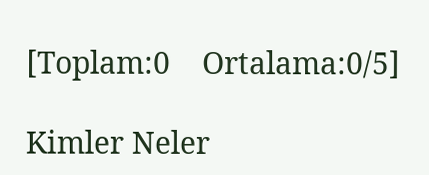[Toplam:0    Ortalama:0/5]

Kimler Neler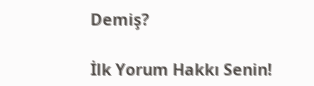Demiş?

İlk Yorum Hakkı Senin!